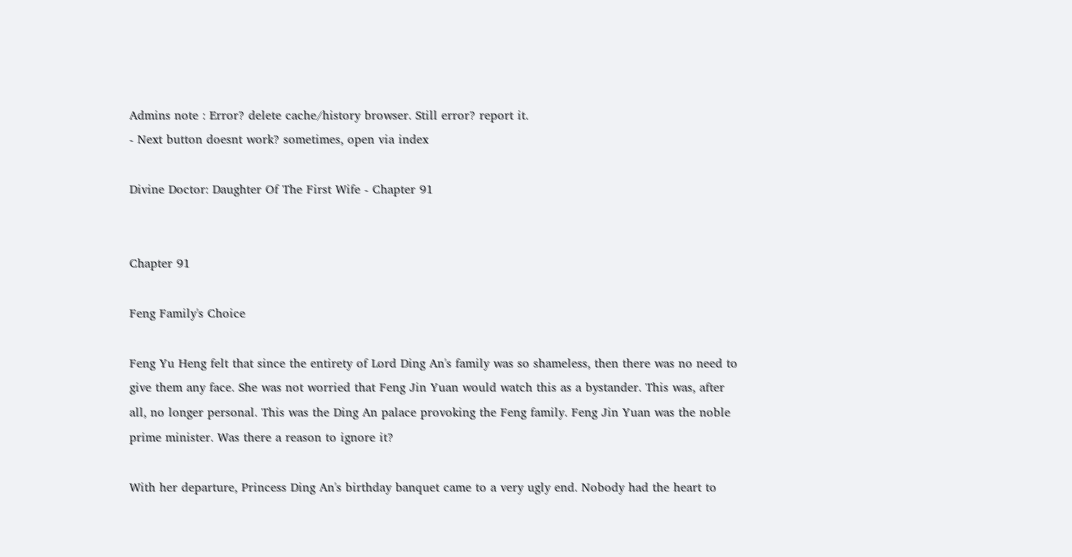Admins note : Error? delete cache/history browser. Still error? report it.
- Next button doesnt work? sometimes, open via index

Divine Doctor: Daughter Of The First Wife - Chapter 91


Chapter 91

Feng Family's Choice

Feng Yu Heng felt that since the entirety of Lord Ding An's family was so shameless, then there was no need to give them any face. She was not worried that Feng Jin Yuan would watch this as a bystander. This was, after all, no longer personal. This was the Ding An palace provoking the Feng family. Feng Jin Yuan was the noble prime minister. Was there a reason to ignore it?

With her departure, Princess Ding An's birthday banquet came to a very ugly end. Nobody had the heart to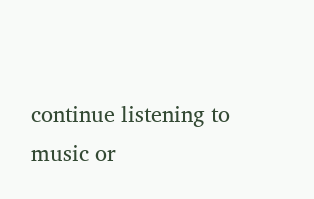continue listening to music or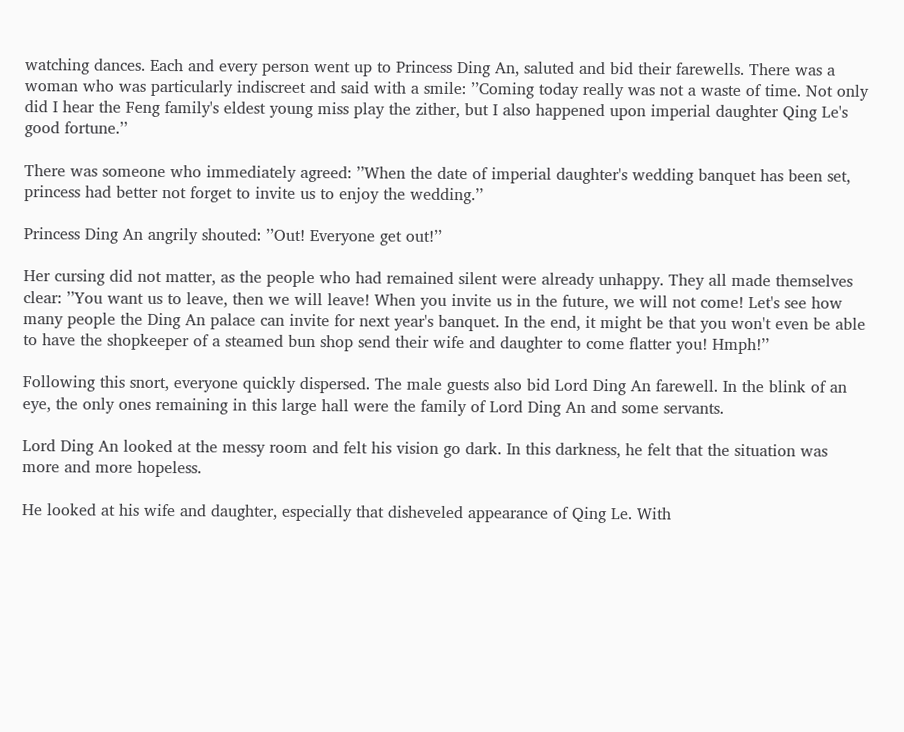watching dances. Each and every person went up to Princess Ding An, saluted and bid their farewells. There was a woman who was particularly indiscreet and said with a smile: ’’Coming today really was not a waste of time. Not only did I hear the Feng family's eldest young miss play the zither, but I also happened upon imperial daughter Qing Le's good fortune.’’

There was someone who immediately agreed: ’’When the date of imperial daughter's wedding banquet has been set, princess had better not forget to invite us to enjoy the wedding.’’

Princess Ding An angrily shouted: ’’Out! Everyone get out!’’

Her cursing did not matter, as the people who had remained silent were already unhappy. They all made themselves clear: ’’You want us to leave, then we will leave! When you invite us in the future, we will not come! Let's see how many people the Ding An palace can invite for next year's banquet. In the end, it might be that you won't even be able to have the shopkeeper of a steamed bun shop send their wife and daughter to come flatter you! Hmph!’’

Following this snort, everyone quickly dispersed. The male guests also bid Lord Ding An farewell. In the blink of an eye, the only ones remaining in this large hall were the family of Lord Ding An and some servants.

Lord Ding An looked at the messy room and felt his vision go dark. In this darkness, he felt that the situation was more and more hopeless.

He looked at his wife and daughter, especially that disheveled appearance of Qing Le. With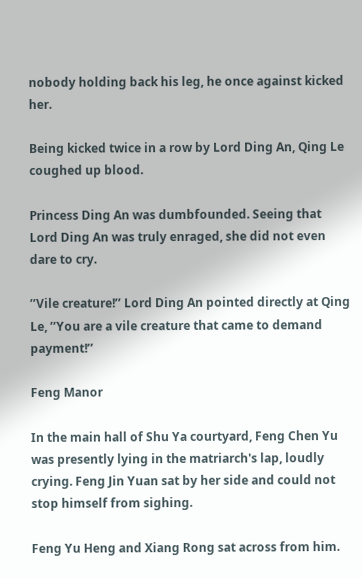nobody holding back his leg, he once against kicked her.

Being kicked twice in a row by Lord Ding An, Qing Le coughed up blood.

Princess Ding An was dumbfounded. Seeing that Lord Ding An was truly enraged, she did not even dare to cry.

’’Vile creature!’’ Lord Ding An pointed directly at Qing Le, ’’You are a vile creature that came to demand payment!’’

Feng Manor

In the main hall of Shu Ya courtyard, Feng Chen Yu was presently lying in the matriarch's lap, loudly crying. Feng Jin Yuan sat by her side and could not stop himself from sighing.

Feng Yu Heng and Xiang Rong sat across from him.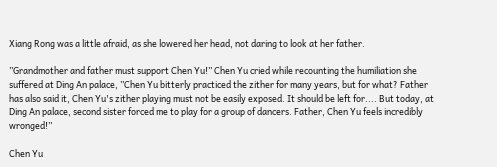Xiang Rong was a little afraid, as she lowered her head, not daring to look at her father.

’’Grandmother and father must support Chen Yu!’’ Chen Yu cried while recounting the humiliation she suffered at Ding An palace, ’’Chen Yu bitterly practiced the zither for many years, but for what? Father has also said it, Chen Yu's zither playing must not be easily exposed. It should be left for.... But today, at Ding An palace, second sister forced me to play for a group of dancers. Father, Chen Yu feels incredibly wronged!’’

Chen Yu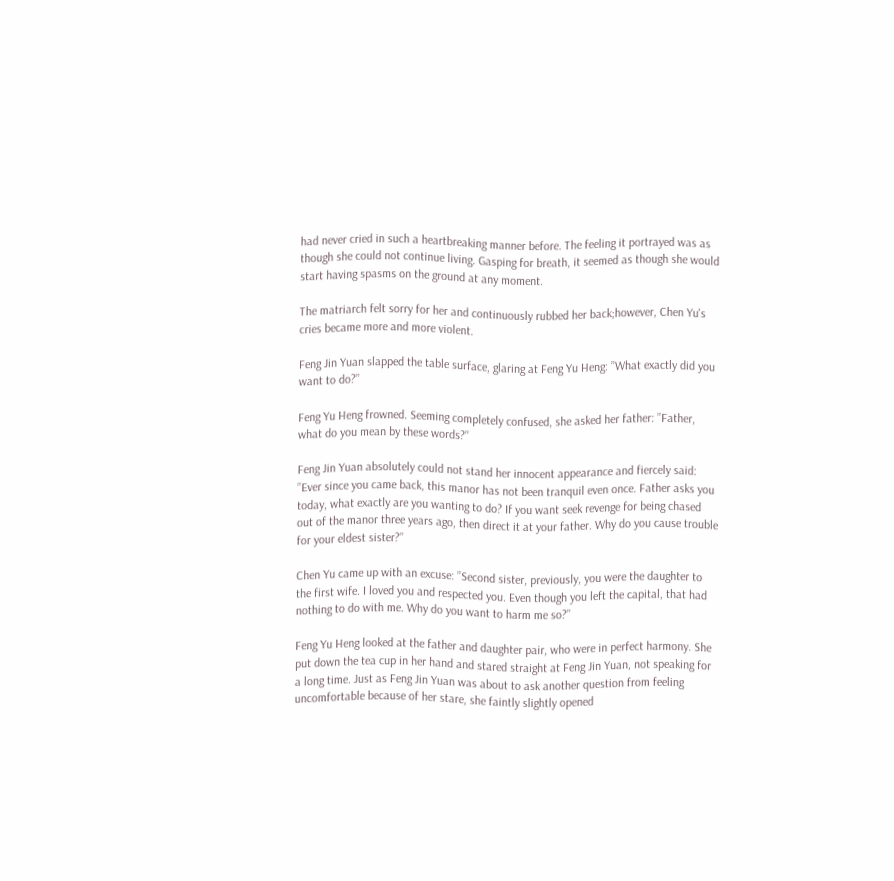had never cried in such a heartbreaking manner before. The feeling it portrayed was as though she could not continue living. Gasping for breath, it seemed as though she would start having spasms on the ground at any moment.

The matriarch felt sorry for her and continuously rubbed her back;however, Chen Yu's cries became more and more violent.

Feng Jin Yuan slapped the table surface, glaring at Feng Yu Heng: ’’What exactly did you want to do?’’

Feng Yu Heng frowned. Seeming completely confused, she asked her father: ’’Father, what do you mean by these words?’’

Feng Jin Yuan absolutely could not stand her innocent appearance and fiercely said: ’’Ever since you came back, this manor has not been tranquil even once. Father asks you today, what exactly are you wanting to do? If you want seek revenge for being chased out of the manor three years ago, then direct it at your father. Why do you cause trouble for your eldest sister?’’

Chen Yu came up with an excuse: ’’Second sister, previously, you were the daughter to the first wife. I loved you and respected you. Even though you left the capital, that had nothing to do with me. Why do you want to harm me so?’’

Feng Yu Heng looked at the father and daughter pair, who were in perfect harmony. She put down the tea cup in her hand and stared straight at Feng Jin Yuan, not speaking for a long time. Just as Feng Jin Yuan was about to ask another question from feeling uncomfortable because of her stare, she faintly slightly opened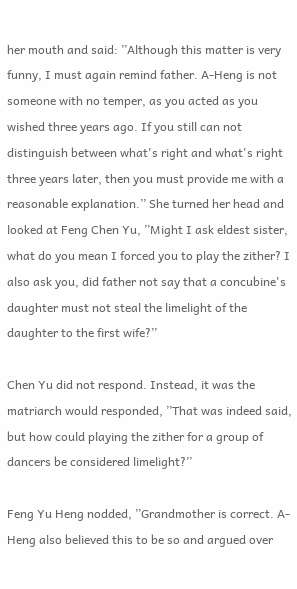her mouth and said: ’’Although this matter is very funny, I must again remind father. A-Heng is not someone with no temper, as you acted as you wished three years ago. If you still can not distinguish between what's right and what's right three years later, then you must provide me with a reasonable explanation.’’ She turned her head and looked at Feng Chen Yu, ’’Might I ask eldest sister, what do you mean I forced you to play the zither? I also ask you, did father not say that a concubine's daughter must not steal the limelight of the daughter to the first wife?’’

Chen Yu did not respond. Instead, it was the matriarch would responded, ’’That was indeed said, but how could playing the zither for a group of dancers be considered limelight?’’

Feng Yu Heng nodded, ’’Grandmother is correct. A-Heng also believed this to be so and argued over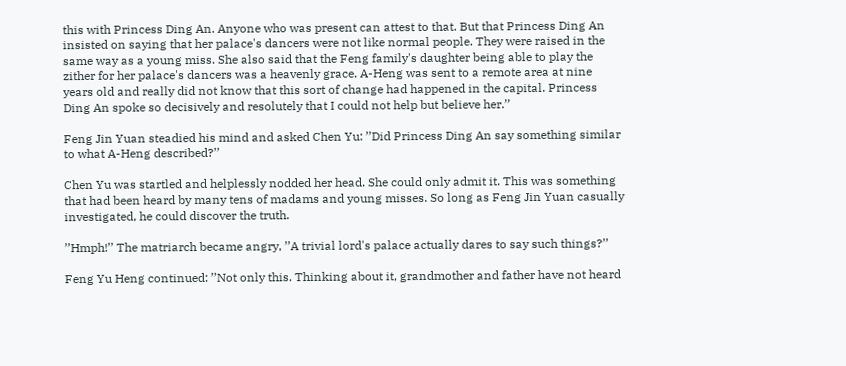this with Princess Ding An. Anyone who was present can attest to that. But that Princess Ding An insisted on saying that her palace's dancers were not like normal people. They were raised in the same way as a young miss. She also said that the Feng family's daughter being able to play the zither for her palace's dancers was a heavenly grace. A-Heng was sent to a remote area at nine years old and really did not know that this sort of change had happened in the capital. Princess Ding An spoke so decisively and resolutely that I could not help but believe her.’’

Feng Jin Yuan steadied his mind and asked Chen Yu: ’’Did Princess Ding An say something similar to what A-Heng described?’’

Chen Yu was startled and helplessly nodded her head. She could only admit it. This was something that had been heard by many tens of madams and young misses. So long as Feng Jin Yuan casually investigated, he could discover the truth.

’’Hmph!’’ The matriarch became angry, ’’A trivial lord's palace actually dares to say such things?’’

Feng Yu Heng continued: ’’Not only this. Thinking about it, grandmother and father have not heard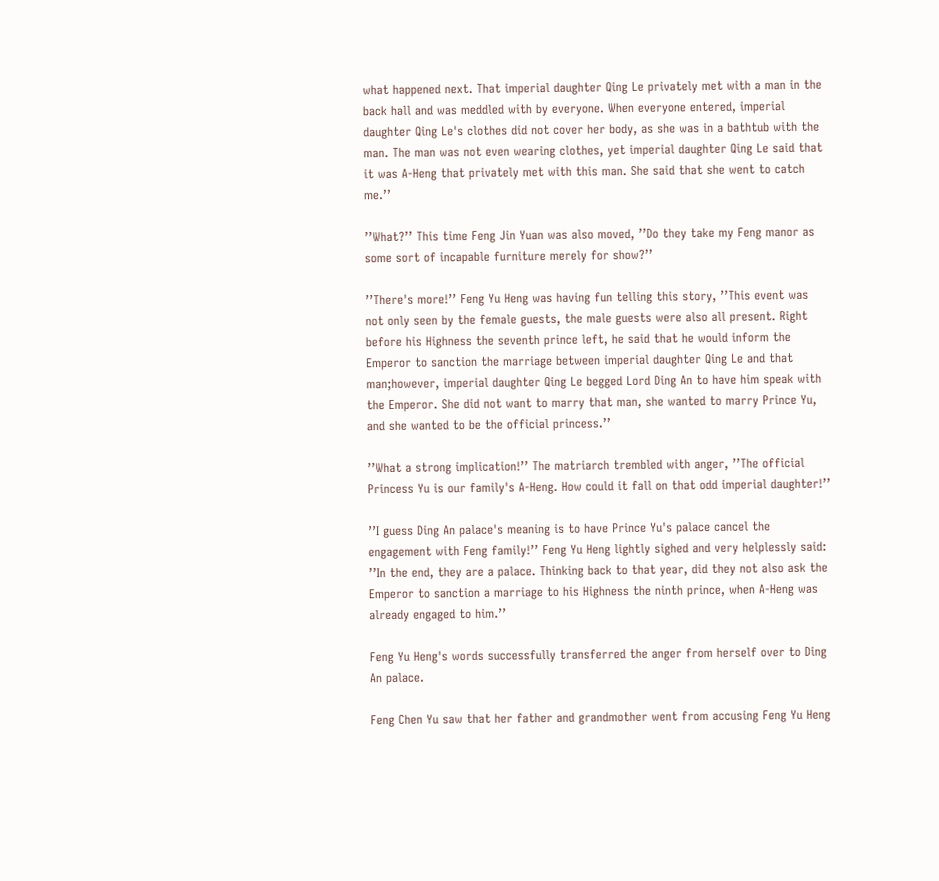what happened next. That imperial daughter Qing Le privately met with a man in the back hall and was meddled with by everyone. When everyone entered, imperial daughter Qing Le's clothes did not cover her body, as she was in a bathtub with the man. The man was not even wearing clothes, yet imperial daughter Qing Le said that it was A-Heng that privately met with this man. She said that she went to catch me.’’

’’What?’’ This time Feng Jin Yuan was also moved, ’’Do they take my Feng manor as some sort of incapable furniture merely for show?’’

’’There's more!’’ Feng Yu Heng was having fun telling this story, ’’This event was not only seen by the female guests, the male guests were also all present. Right before his Highness the seventh prince left, he said that he would inform the Emperor to sanction the marriage between imperial daughter Qing Le and that man;however, imperial daughter Qing Le begged Lord Ding An to have him speak with the Emperor. She did not want to marry that man, she wanted to marry Prince Yu, and she wanted to be the official princess.’’

’’What a strong implication!’’ The matriarch trembled with anger, ’’The official Princess Yu is our family's A-Heng. How could it fall on that odd imperial daughter!’’

’’I guess Ding An palace's meaning is to have Prince Yu's palace cancel the engagement with Feng family!’’ Feng Yu Heng lightly sighed and very helplessly said: ’’In the end, they are a palace. Thinking back to that year, did they not also ask the Emperor to sanction a marriage to his Highness the ninth prince, when A-Heng was already engaged to him.’’

Feng Yu Heng's words successfully transferred the anger from herself over to Ding An palace.

Feng Chen Yu saw that her father and grandmother went from accusing Feng Yu Heng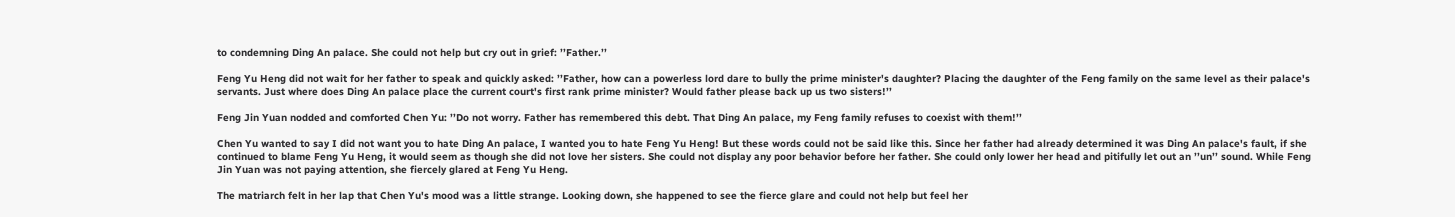to condemning Ding An palace. She could not help but cry out in grief: ’’Father.’’

Feng Yu Heng did not wait for her father to speak and quickly asked: ’’Father, how can a powerless lord dare to bully the prime minister's daughter? Placing the daughter of the Feng family on the same level as their palace's servants. Just where does Ding An palace place the current court's first rank prime minister? Would father please back up us two sisters!’’

Feng Jin Yuan nodded and comforted Chen Yu: ’’Do not worry. Father has remembered this debt. That Ding An palace, my Feng family refuses to coexist with them!’’

Chen Yu wanted to say I did not want you to hate Ding An palace, I wanted you to hate Feng Yu Heng! But these words could not be said like this. Since her father had already determined it was Ding An palace's fault, if she continued to blame Feng Yu Heng, it would seem as though she did not love her sisters. She could not display any poor behavior before her father. She could only lower her head and pitifully let out an ’’un’’ sound. While Feng Jin Yuan was not paying attention, she fiercely glared at Feng Yu Heng.

The matriarch felt in her lap that Chen Yu's mood was a little strange. Looking down, she happened to see the fierce glare and could not help but feel her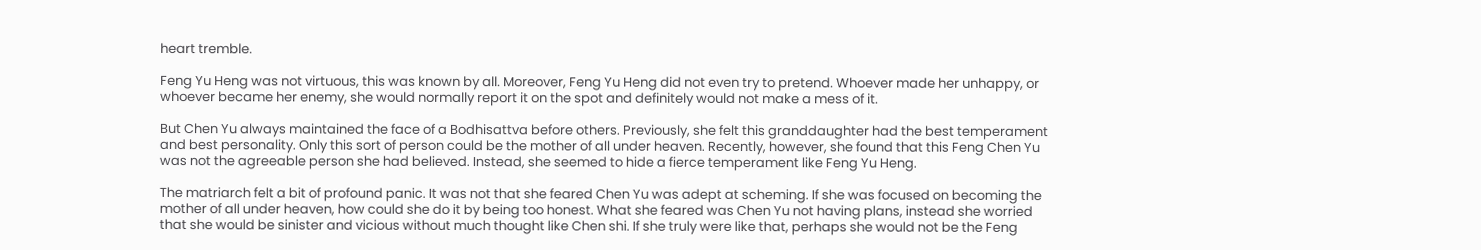heart tremble.

Feng Yu Heng was not virtuous, this was known by all. Moreover, Feng Yu Heng did not even try to pretend. Whoever made her unhappy, or whoever became her enemy, she would normally report it on the spot and definitely would not make a mess of it.

But Chen Yu always maintained the face of a Bodhisattva before others. Previously, she felt this granddaughter had the best temperament and best personality. Only this sort of person could be the mother of all under heaven. Recently, however, she found that this Feng Chen Yu was not the agreeable person she had believed. Instead, she seemed to hide a fierce temperament like Feng Yu Heng.

The matriarch felt a bit of profound panic. It was not that she feared Chen Yu was adept at scheming. If she was focused on becoming the mother of all under heaven, how could she do it by being too honest. What she feared was Chen Yu not having plans, instead she worried that she would be sinister and vicious without much thought like Chen shi. If she truly were like that, perhaps she would not be the Feng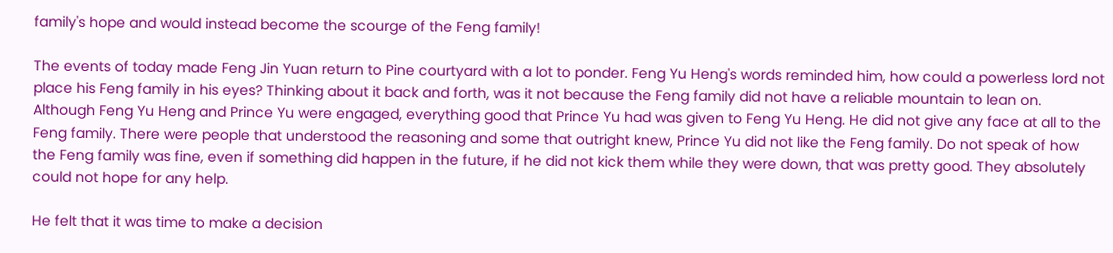family's hope and would instead become the scourge of the Feng family!

The events of today made Feng Jin Yuan return to Pine courtyard with a lot to ponder. Feng Yu Heng's words reminded him, how could a powerless lord not place his Feng family in his eyes? Thinking about it back and forth, was it not because the Feng family did not have a reliable mountain to lean on. Although Feng Yu Heng and Prince Yu were engaged, everything good that Prince Yu had was given to Feng Yu Heng. He did not give any face at all to the Feng family. There were people that understood the reasoning and some that outright knew, Prince Yu did not like the Feng family. Do not speak of how the Feng family was fine, even if something did happen in the future, if he did not kick them while they were down, that was pretty good. They absolutely could not hope for any help.

He felt that it was time to make a decision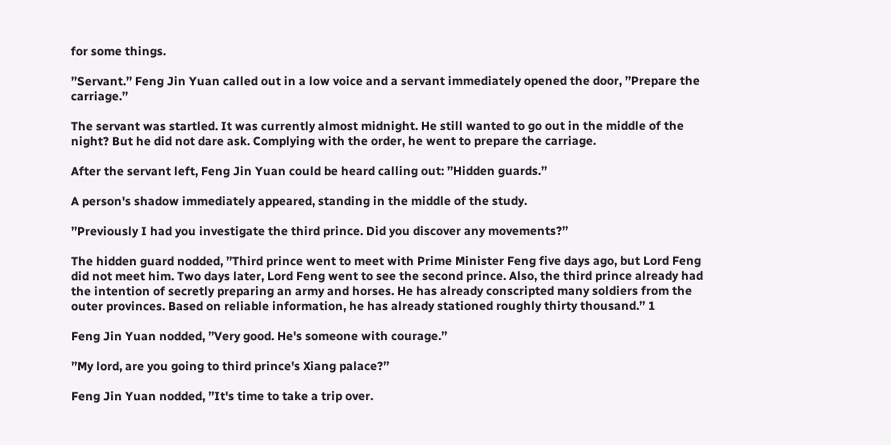for some things.

’’Servant.’’ Feng Jin Yuan called out in a low voice and a servant immediately opened the door, ’’Prepare the carriage.’’

The servant was startled. It was currently almost midnight. He still wanted to go out in the middle of the night? But he did not dare ask. Complying with the order, he went to prepare the carriage.

After the servant left, Feng Jin Yuan could be heard calling out: ’’Hidden guards.’’

A person's shadow immediately appeared, standing in the middle of the study.

’’Previously I had you investigate the third prince. Did you discover any movements?’’

The hidden guard nodded, ’’Third prince went to meet with Prime Minister Feng five days ago, but Lord Feng did not meet him. Two days later, Lord Feng went to see the second prince. Also, the third prince already had the intention of secretly preparing an army and horses. He has already conscripted many soldiers from the outer provinces. Based on reliable information, he has already stationed roughly thirty thousand.’’ 1

Feng Jin Yuan nodded, ’’Very good. He's someone with courage.’’

’’My lord, are you going to third prince's Xiang palace?’’

Feng Jin Yuan nodded, ’’It's time to take a trip over.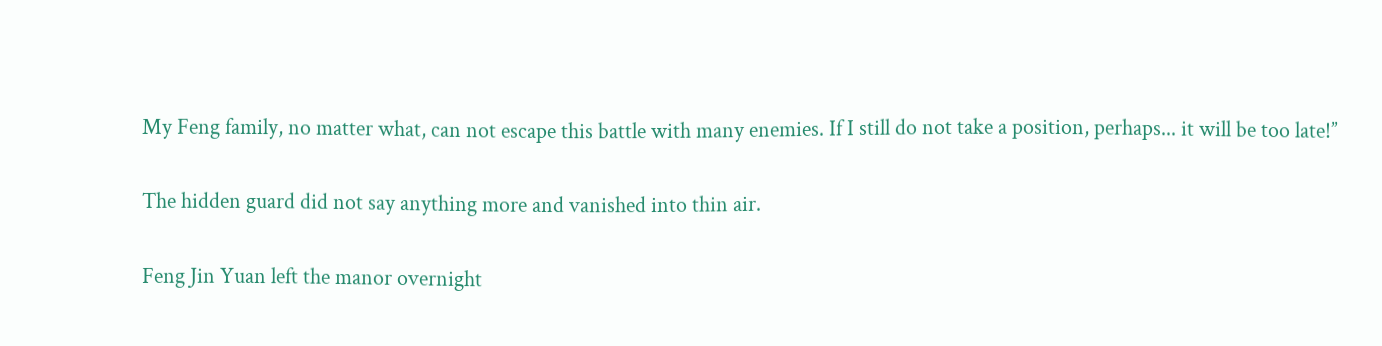My Feng family, no matter what, can not escape this battle with many enemies. If I still do not take a position, perhaps... it will be too late!’’

The hidden guard did not say anything more and vanished into thin air.

Feng Jin Yuan left the manor overnight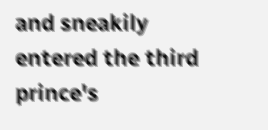and sneakily entered the third prince's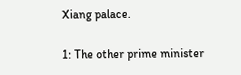Xiang palace.

1: The other prime minister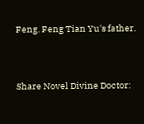Feng. Feng Tian Yu's father.


Share Novel Divine Doctor: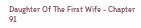Daughter Of The First Wife - Chapter 91